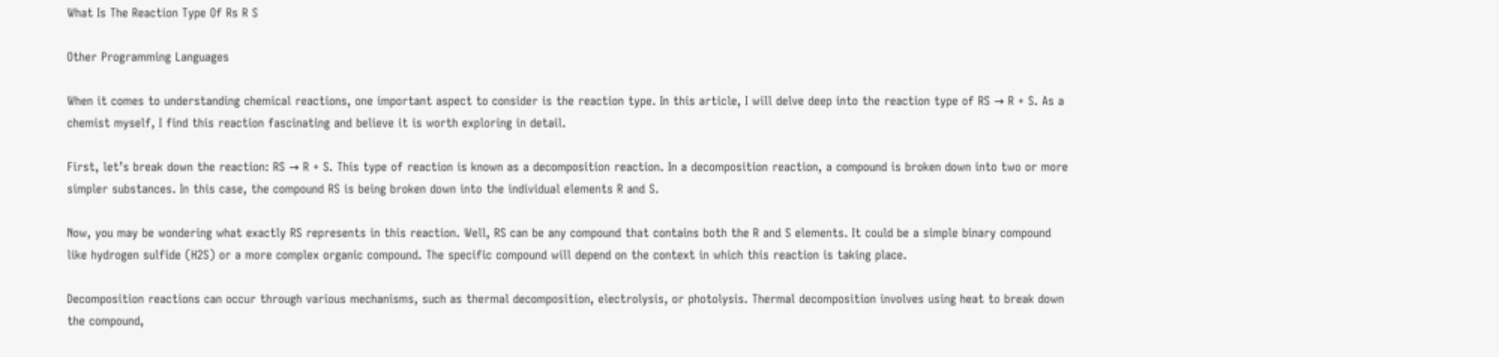What Is The Reaction Type Of Rs R S

Other Programming Languages

When it comes to understanding chemical reactions, one important aspect to consider is the reaction type. In this article, I will delve deep into the reaction type of RS → R + S. As a chemist myself, I find this reaction fascinating and believe it is worth exploring in detail.

First, let’s break down the reaction: RS → R + S. This type of reaction is known as a decomposition reaction. In a decomposition reaction, a compound is broken down into two or more simpler substances. In this case, the compound RS is being broken down into the individual elements R and S.

Now, you may be wondering what exactly RS represents in this reaction. Well, RS can be any compound that contains both the R and S elements. It could be a simple binary compound like hydrogen sulfide (H2S) or a more complex organic compound. The specific compound will depend on the context in which this reaction is taking place.

Decomposition reactions can occur through various mechanisms, such as thermal decomposition, electrolysis, or photolysis. Thermal decomposition involves using heat to break down the compound,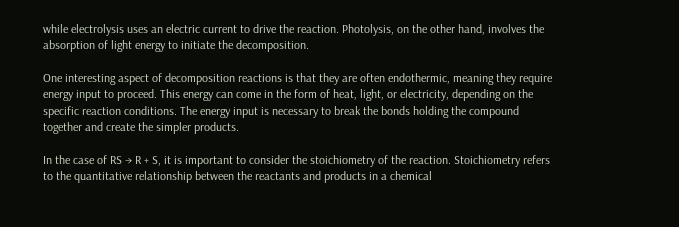while electrolysis uses an electric current to drive the reaction. Photolysis, on the other hand, involves the absorption of light energy to initiate the decomposition.

One interesting aspect of decomposition reactions is that they are often endothermic, meaning they require energy input to proceed. This energy can come in the form of heat, light, or electricity, depending on the specific reaction conditions. The energy input is necessary to break the bonds holding the compound together and create the simpler products.

In the case of RS → R + S, it is important to consider the stoichiometry of the reaction. Stoichiometry refers to the quantitative relationship between the reactants and products in a chemical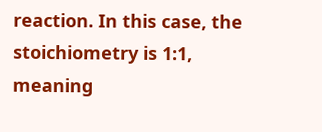reaction. In this case, the stoichiometry is 1:1, meaning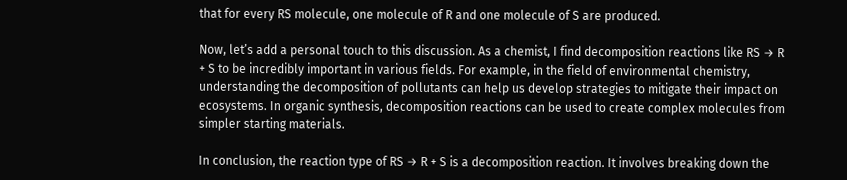that for every RS molecule, one molecule of R and one molecule of S are produced.

Now, let’s add a personal touch to this discussion. As a chemist, I find decomposition reactions like RS → R + S to be incredibly important in various fields. For example, in the field of environmental chemistry, understanding the decomposition of pollutants can help us develop strategies to mitigate their impact on ecosystems. In organic synthesis, decomposition reactions can be used to create complex molecules from simpler starting materials.

In conclusion, the reaction type of RS → R + S is a decomposition reaction. It involves breaking down the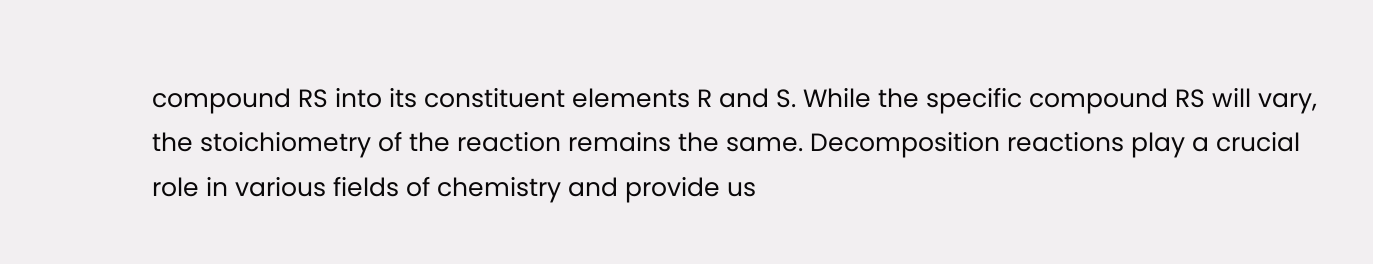compound RS into its constituent elements R and S. While the specific compound RS will vary, the stoichiometry of the reaction remains the same. Decomposition reactions play a crucial role in various fields of chemistry and provide us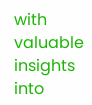with valuable insights into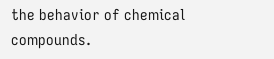the behavior of chemical compounds.